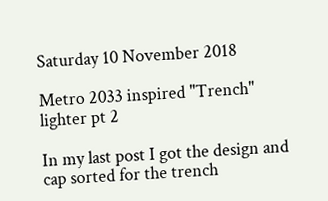Saturday 10 November 2018

Metro 2033 inspired "Trench" lighter pt 2

In my last post I got the design and cap sorted for the trench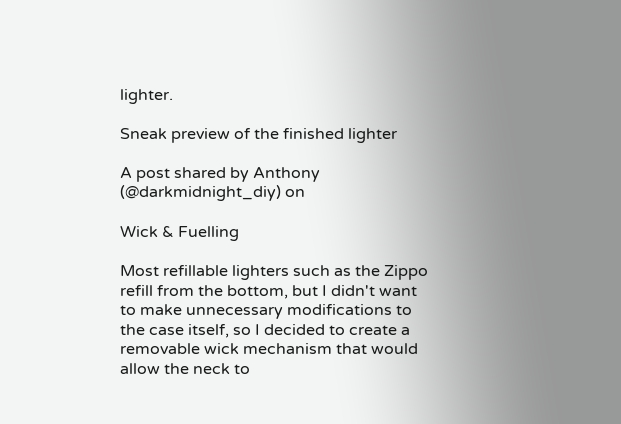lighter.

Sneak preview of the finished lighter

A post shared by Anthony (@darkmidnight_diy) on

Wick & Fuelling

Most refillable lighters such as the Zippo refill from the bottom, but I didn't want to make unnecessary modifications to the case itself, so I decided to create a removable wick mechanism that would allow the neck to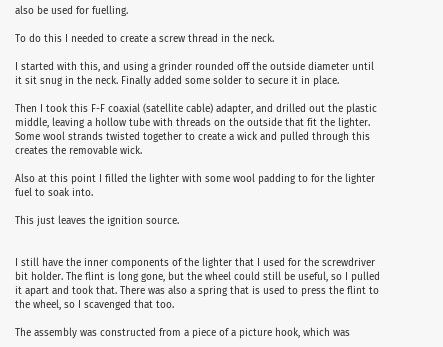also be used for fuelling.

To do this I needed to create a screw thread in the neck.

I started with this, and using a grinder rounded off the outside diameter until it sit snug in the neck. Finally added some solder to secure it in place.

Then I took this F-F coaxial (satellite cable) adapter, and drilled out the plastic middle, leaving a hollow tube with threads on the outside that fit the lighter.
Some wool strands twisted together to create a wick and pulled through this creates the removable wick.

Also at this point I filled the lighter with some wool padding to for the lighter fuel to soak into.

This just leaves the ignition source.


I still have the inner components of the lighter that I used for the screwdriver bit holder. The flint is long gone, but the wheel could still be useful, so I pulled it apart and took that. There was also a spring that is used to press the flint to the wheel, so I scavenged that too.

The assembly was constructed from a piece of a picture hook, which was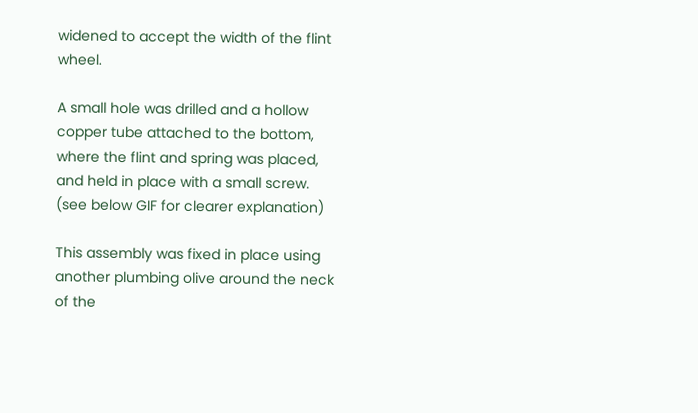widened to accept the width of the flint wheel.

A small hole was drilled and a hollow copper tube attached to the bottom, where the flint and spring was placed, and held in place with a small screw. (see below GIF for clearer explanation)

This assembly was fixed in place using another plumbing olive around the neck of the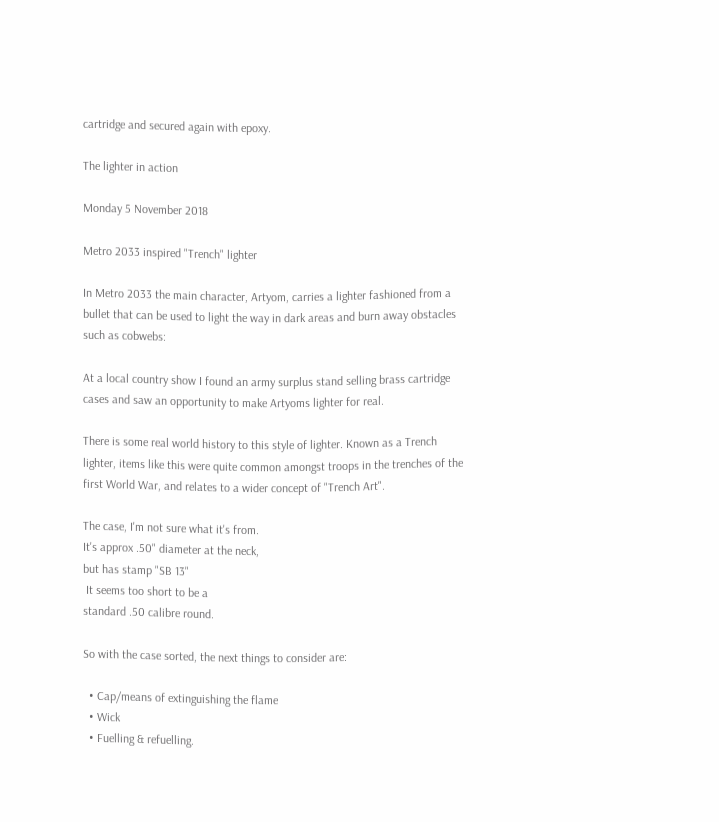cartridge and secured again with epoxy.

The lighter in action

Monday 5 November 2018

Metro 2033 inspired "Trench" lighter

In Metro 2033 the main character, Artyom, carries a lighter fashioned from a bullet that can be used to light the way in dark areas and burn away obstacles such as cobwebs:

At a local country show I found an army surplus stand selling brass cartridge cases and saw an opportunity to make Artyoms lighter for real.

There is some real world history to this style of lighter. Known as a Trench lighter, items like this were quite common amongst troops in the trenches of the first World War, and relates to a wider concept of "Trench Art".

The case, I'm not sure what it's from.
It's approx .50" diameter at the neck,
but has stamp "SB 13"
 It seems too short to be a
standard .50 calibre round.

So with the case sorted, the next things to consider are:

  • Cap/means of extinguishing the flame
  • Wick
  • Fuelling & refuelling.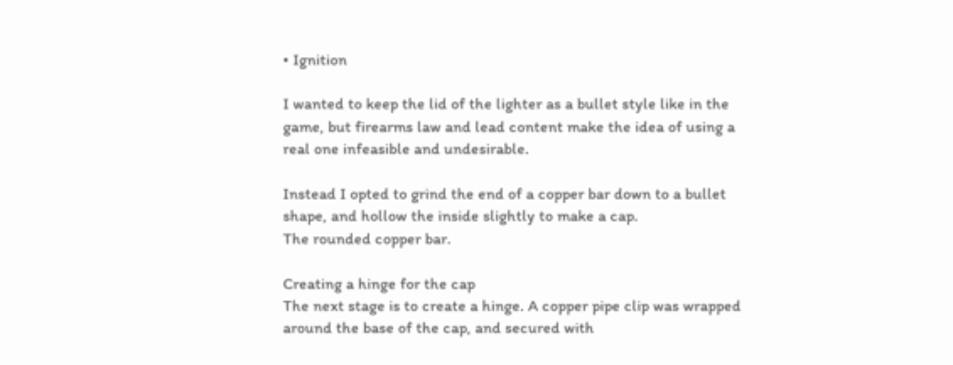• Ignition

I wanted to keep the lid of the lighter as a bullet style like in the game, but firearms law and lead content make the idea of using a real one infeasible and undesirable.

Instead I opted to grind the end of a copper bar down to a bullet shape, and hollow the inside slightly to make a cap.
The rounded copper bar.

Creating a hinge for the cap
The next stage is to create a hinge. A copper pipe clip was wrapped around the base of the cap, and secured with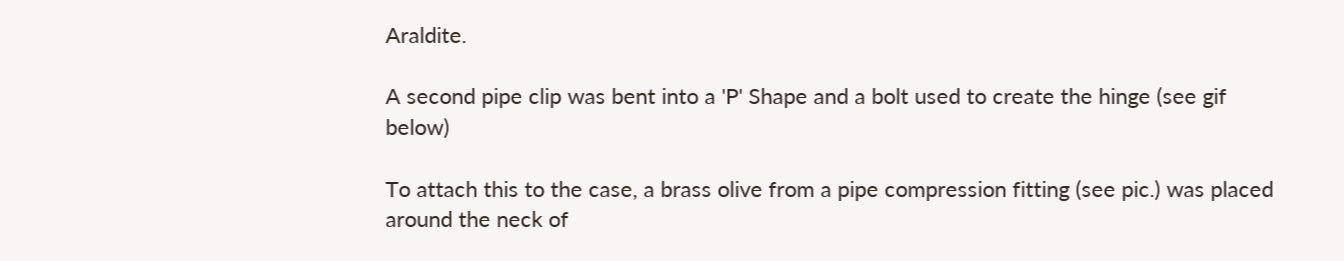Araldite.

A second pipe clip was bent into a 'P' Shape and a bolt used to create the hinge (see gif below)

To attach this to the case, a brass olive from a pipe compression fitting (see pic.) was placed around the neck of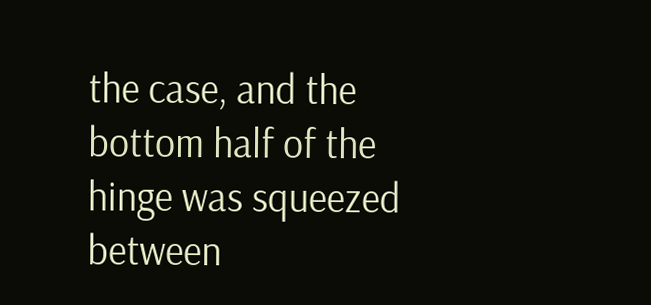the case, and the bottom half of the hinge was squeezed between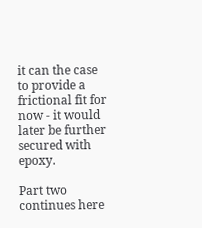it can the case to provide a frictional fit for now - it would later be further secured with epoxy.

Part two continues here